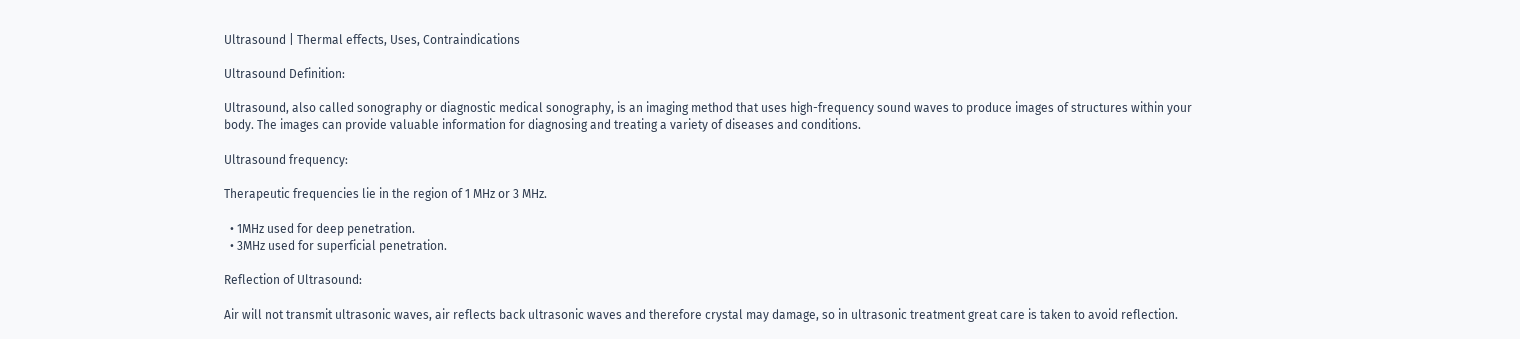Ultrasound | Thermal effects, Uses, Contraindications

Ultrasound Definition:

Ultrasound, also called sonography or diagnostic medical sonography, is an imaging method that uses high-frequency sound waves to produce images of structures within your body. The images can provide valuable information for diagnosing and treating a variety of diseases and conditions.

Ultrasound frequency:

Therapeutic frequencies lie in the region of 1 MHz or 3 MHz.

  • 1MHz used for deep penetration.
  • 3MHz used for superficial penetration.

Reflection of Ultrasound:

Air will not transmit ultrasonic waves, air reflects back ultrasonic waves and therefore crystal may damage, so in ultrasonic treatment great care is taken to avoid reflection.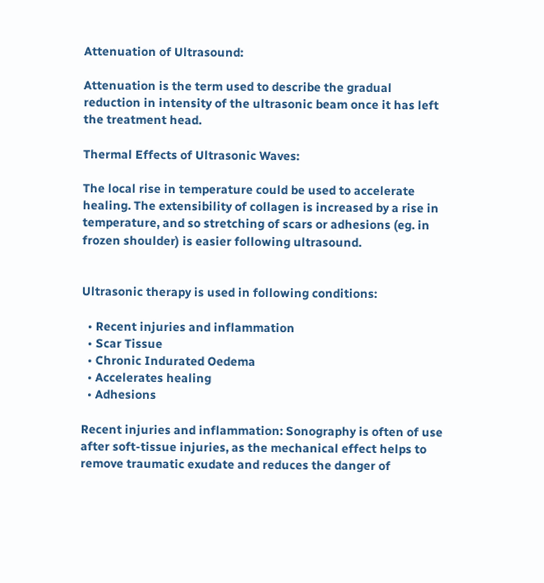Attenuation of Ultrasound:

Attenuation is the term used to describe the gradual reduction in intensity of the ultrasonic beam once it has left the treatment head.

Thermal Effects of Ultrasonic Waves:

The local rise in temperature could be used to accelerate healing. The extensibility of collagen is increased by a rise in temperature, and so stretching of scars or adhesions (eg. in frozen shoulder) is easier following ultrasound.


Ultrasonic therapy is used in following conditions:

  • Recent injuries and inflammation
  • Scar Tissue
  • Chronic Indurated Oedema
  • Accelerates healing
  • Adhesions

Recent injuries and inflammation: Sonography is often of use after soft-tissue injuries, as the mechanical effect helps to remove traumatic exudate and reduces the danger of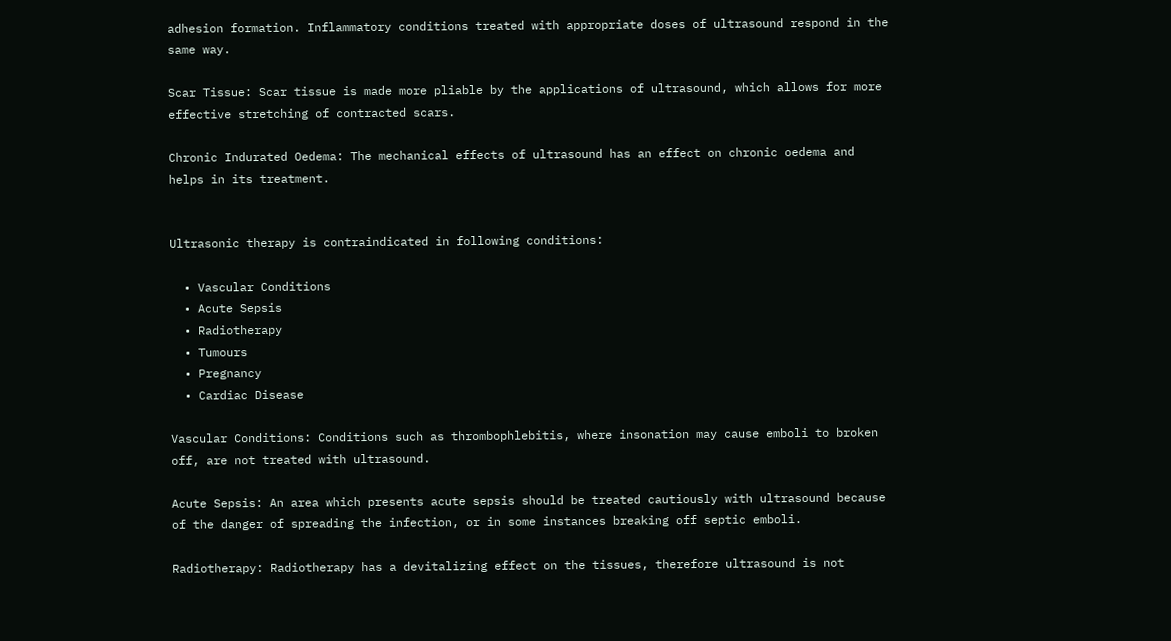adhesion formation. Inflammatory conditions treated with appropriate doses of ultrasound respond in the same way.

Scar Tissue: Scar tissue is made more pliable by the applications of ultrasound, which allows for more effective stretching of contracted scars.

Chronic Indurated Oedema: The mechanical effects of ultrasound has an effect on chronic oedema and helps in its treatment.


Ultrasonic therapy is contraindicated in following conditions:

  • Vascular Conditions
  • Acute Sepsis
  • Radiotherapy
  • Tumours
  • Pregnancy
  • Cardiac Disease

Vascular Conditions: Conditions such as thrombophlebitis, where insonation may cause emboli to broken off, are not treated with ultrasound.

Acute Sepsis: An area which presents acute sepsis should be treated cautiously with ultrasound because of the danger of spreading the infection, or in some instances breaking off septic emboli.

Radiotherapy: Radiotherapy has a devitalizing effect on the tissues, therefore ultrasound is not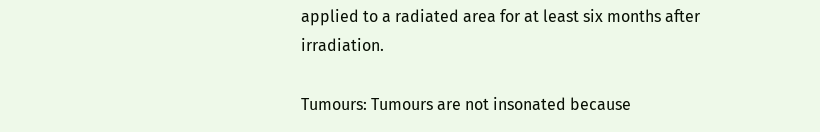applied to a radiated area for at least six months after irradiation.

Tumours: Tumours are not insonated because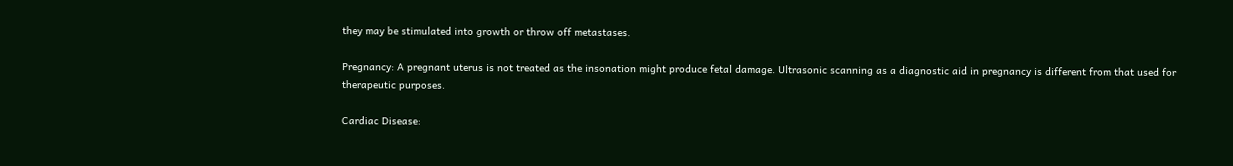they may be stimulated into growth or throw off metastases.

Pregnancy: A pregnant uterus is not treated as the insonation might produce fetal damage. Ultrasonic scanning as a diagnostic aid in pregnancy is different from that used for therapeutic purposes.

Cardiac Disease: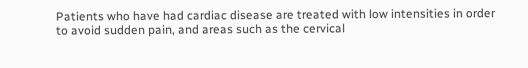Patients who have had cardiac disease are treated with low intensities in order to avoid sudden pain, and areas such as the cervical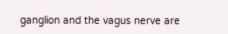ganglion and the vagus nerve are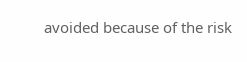avoided because of the risk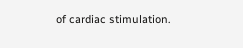of cardiac stimulation.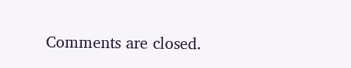Comments are closed.